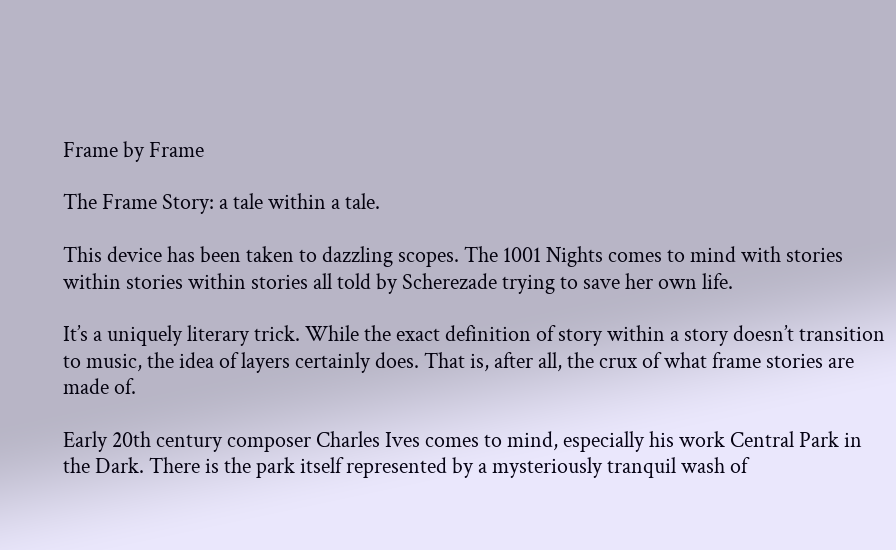Frame by Frame

The Frame Story: a tale within a tale.

This device has been taken to dazzling scopes. The 1001 Nights comes to mind with stories within stories within stories all told by Scherezade trying to save her own life.

It’s a uniquely literary trick. While the exact definition of story within a story doesn’t transition to music, the idea of layers certainly does. That is, after all, the crux of what frame stories are made of.

Early 20th century composer Charles Ives comes to mind, especially his work Central Park in the Dark. There is the park itself represented by a mysteriously tranquil wash of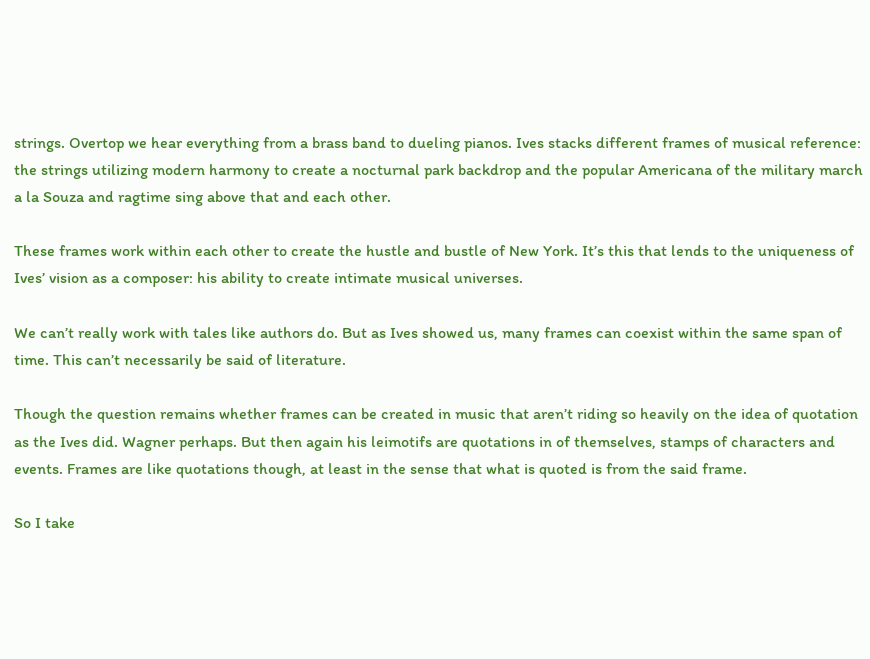strings. Overtop we hear everything from a brass band to dueling pianos. Ives stacks different frames of musical reference: the strings utilizing modern harmony to create a nocturnal park backdrop and the popular Americana of the military march a la Souza and ragtime sing above that and each other.

These frames work within each other to create the hustle and bustle of New York. It’s this that lends to the uniqueness of Ives’ vision as a composer: his ability to create intimate musical universes.

We can’t really work with tales like authors do. But as Ives showed us, many frames can coexist within the same span of time. This can’t necessarily be said of literature.

Though the question remains whether frames can be created in music that aren’t riding so heavily on the idea of quotation as the Ives did. Wagner perhaps. But then again his leimotifs are quotations in of themselves, stamps of characters and events. Frames are like quotations though, at least in the sense that what is quoted is from the said frame.

So I take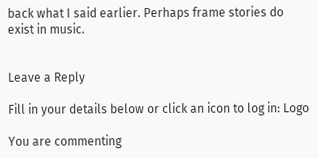back what I said earlier. Perhaps frame stories do exist in music.


Leave a Reply

Fill in your details below or click an icon to log in: Logo

You are commenting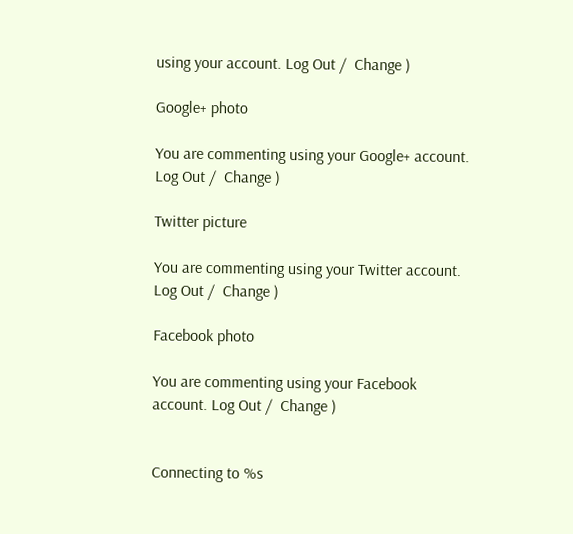using your account. Log Out /  Change )

Google+ photo

You are commenting using your Google+ account. Log Out /  Change )

Twitter picture

You are commenting using your Twitter account. Log Out /  Change )

Facebook photo

You are commenting using your Facebook account. Log Out /  Change )


Connecting to %s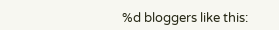%d bloggers like this: